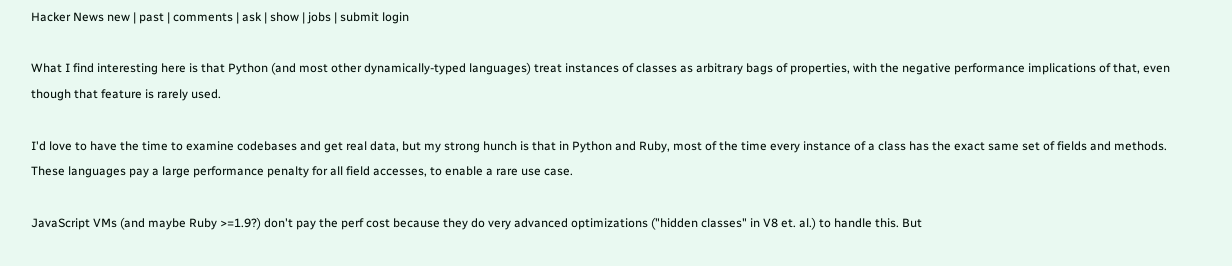Hacker News new | past | comments | ask | show | jobs | submit login

What I find interesting here is that Python (and most other dynamically-typed languages) treat instances of classes as arbitrary bags of properties, with the negative performance implications of that, even though that feature is rarely used.

I'd love to have the time to examine codebases and get real data, but my strong hunch is that in Python and Ruby, most of the time every instance of a class has the exact same set of fields and methods. These languages pay a large performance penalty for all field accesses, to enable a rare use case.

JavaScript VMs (and maybe Ruby >=1.9?) don't pay the perf cost because they do very advanced optimizations ("hidden classes" in V8 et. al.) to handle this. But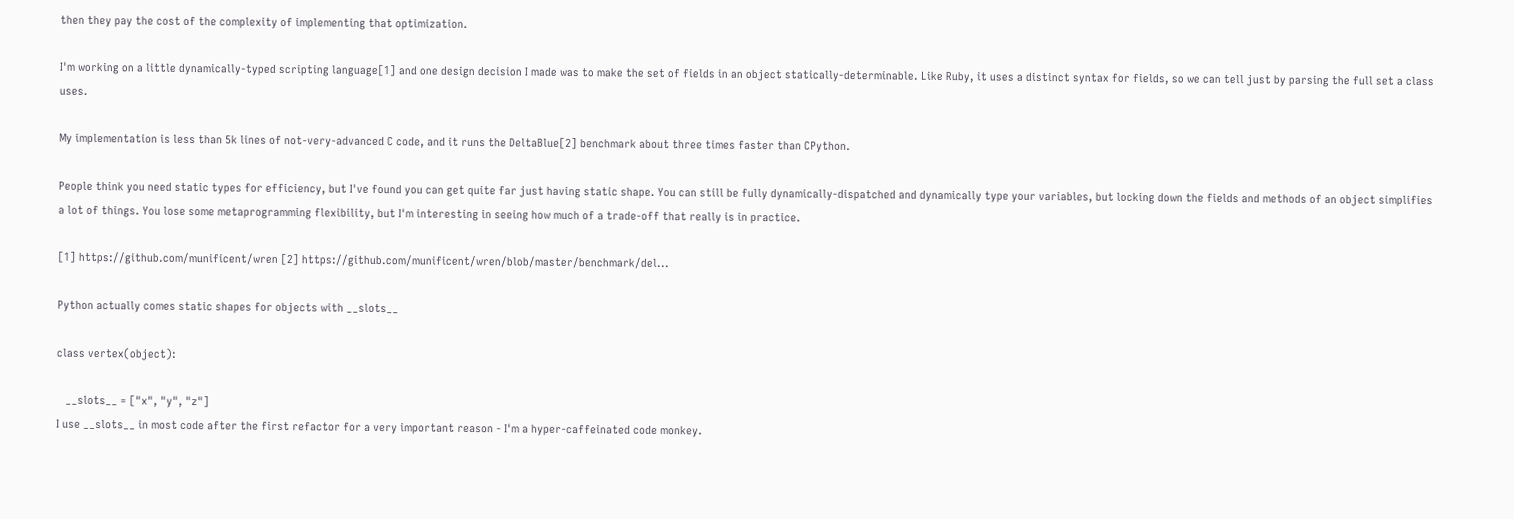then they pay the cost of the complexity of implementing that optimization.

I'm working on a little dynamically-typed scripting language[1] and one design decision I made was to make the set of fields in an object statically-determinable. Like Ruby, it uses a distinct syntax for fields, so we can tell just by parsing the full set a class uses.

My implementation is less than 5k lines of not-very-advanced C code, and it runs the DeltaBlue[2] benchmark about three times faster than CPython.

People think you need static types for efficiency, but I've found you can get quite far just having static shape. You can still be fully dynamically-dispatched and dynamically type your variables, but locking down the fields and methods of an object simplifies a lot of things. You lose some metaprogramming flexibility, but I'm interesting in seeing how much of a trade-off that really is in practice.

[1] https://github.com/munificent/wren [2] https://github.com/munificent/wren/blob/master/benchmark/del...

Python actually comes static shapes for objects with __slots__

class vertex(object):

   __slots__ = ["x", "y", "z"]
I use __slots__ in most code after the first refactor for a very important reason - I'm a hyper-caffeinated code monkey.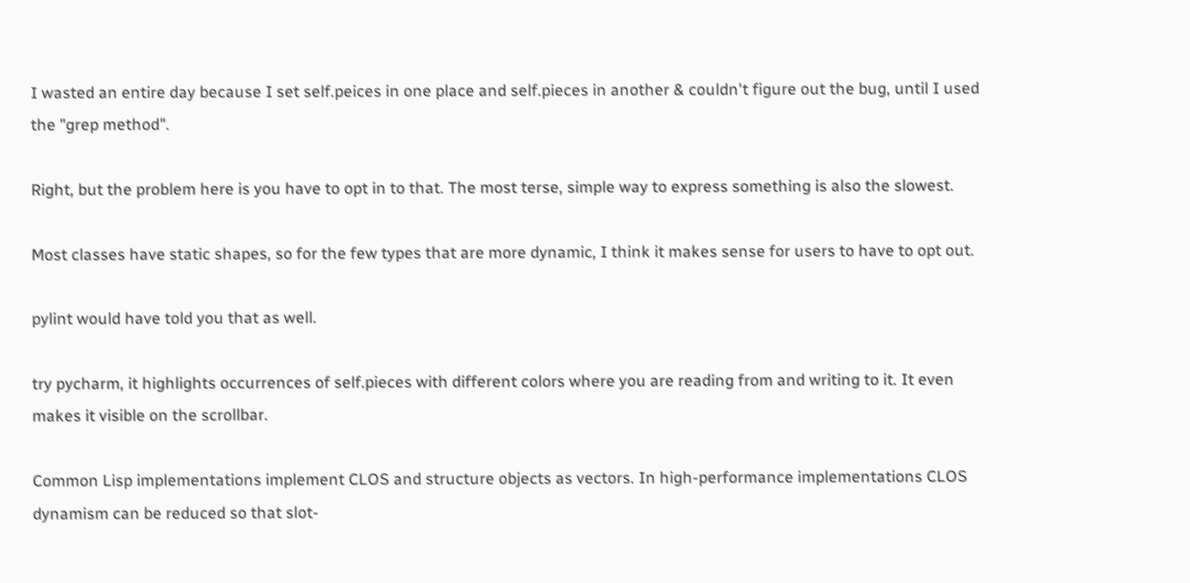I wasted an entire day because I set self.peices in one place and self.pieces in another & couldn't figure out the bug, until I used the "grep method".

Right, but the problem here is you have to opt in to that. The most terse, simple way to express something is also the slowest.

Most classes have static shapes, so for the few types that are more dynamic, I think it makes sense for users to have to opt out.

pylint would have told you that as well.

try pycharm, it highlights occurrences of self.pieces with different colors where you are reading from and writing to it. It even makes it visible on the scrollbar.

Common Lisp implementations implement CLOS and structure objects as vectors. In high-performance implementations CLOS dynamism can be reduced so that slot-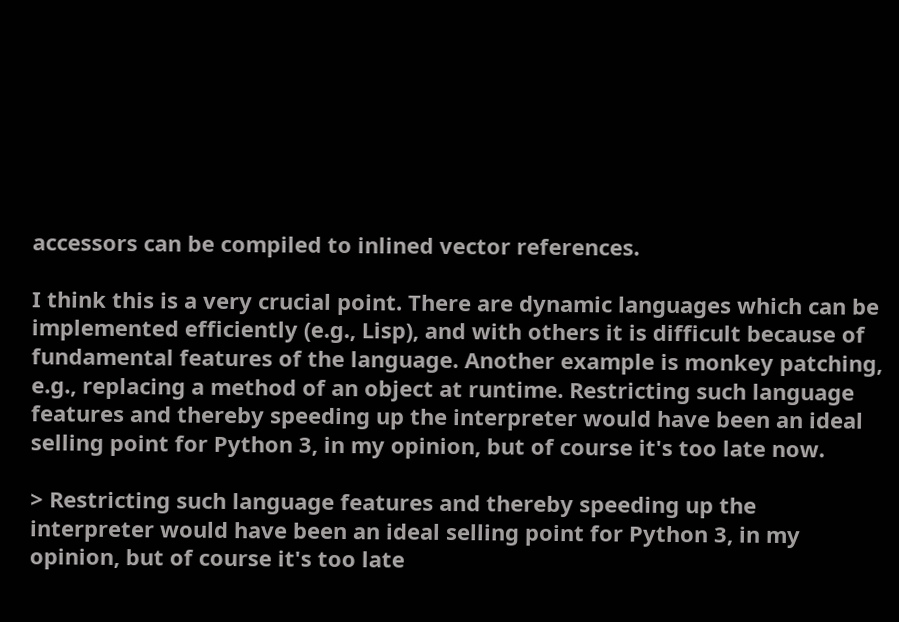accessors can be compiled to inlined vector references.

I think this is a very crucial point. There are dynamic languages which can be implemented efficiently (e.g., Lisp), and with others it is difficult because of fundamental features of the language. Another example is monkey patching, e.g., replacing a method of an object at runtime. Restricting such language features and thereby speeding up the interpreter would have been an ideal selling point for Python 3, in my opinion, but of course it's too late now.

> Restricting such language features and thereby speeding up the interpreter would have been an ideal selling point for Python 3, in my opinion, but of course it's too late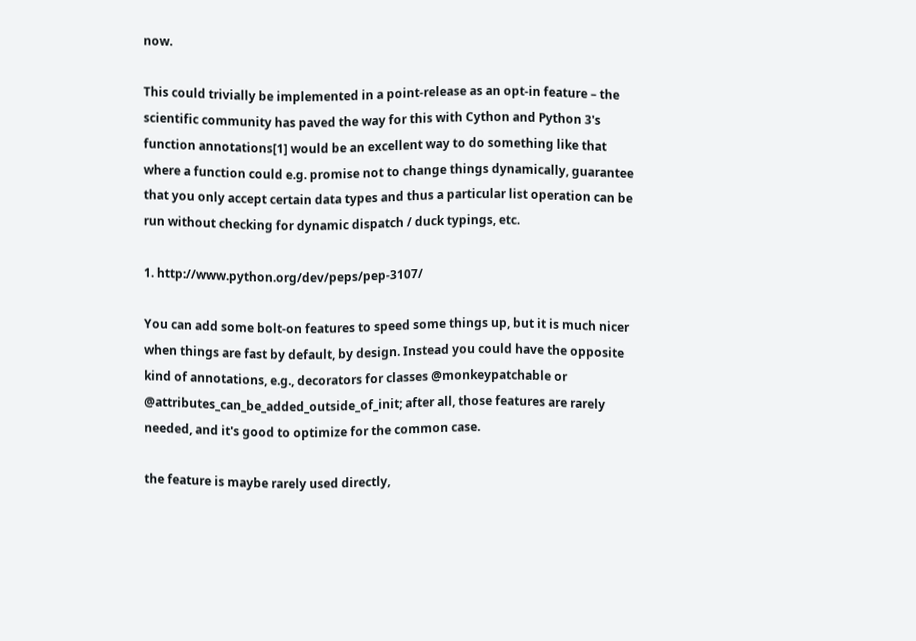now.

This could trivially be implemented in a point-release as an opt-in feature – the scientific community has paved the way for this with Cython and Python 3's function annotations[1] would be an excellent way to do something like that where a function could e.g. promise not to change things dynamically, guarantee that you only accept certain data types and thus a particular list operation can be run without checking for dynamic dispatch / duck typings, etc.

1. http://www.python.org/dev/peps/pep-3107/

You can add some bolt-on features to speed some things up, but it is much nicer when things are fast by default, by design. Instead you could have the opposite kind of annotations, e.g., decorators for classes @monkeypatchable or @attributes_can_be_added_outside_of_init; after all, those features are rarely needed, and it's good to optimize for the common case.

the feature is maybe rarely used directly,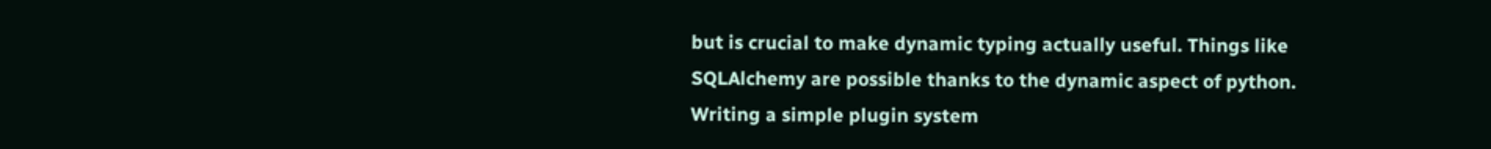but is crucial to make dynamic typing actually useful. Things like SQLAlchemy are possible thanks to the dynamic aspect of python. Writing a simple plugin system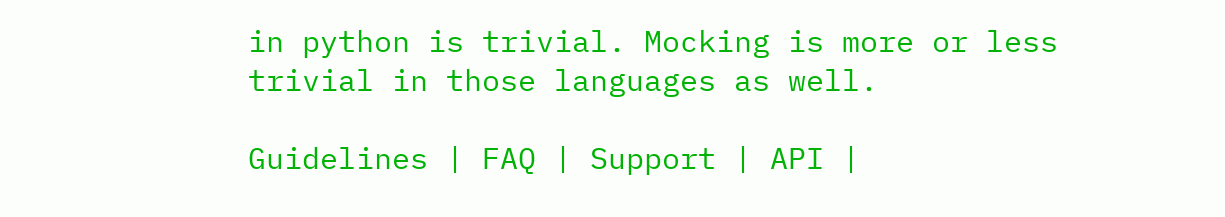in python is trivial. Mocking is more or less trivial in those languages as well.

Guidelines | FAQ | Support | API |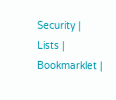Security | Lists | Bookmarklet |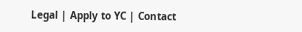Legal | Apply to YC | Contact